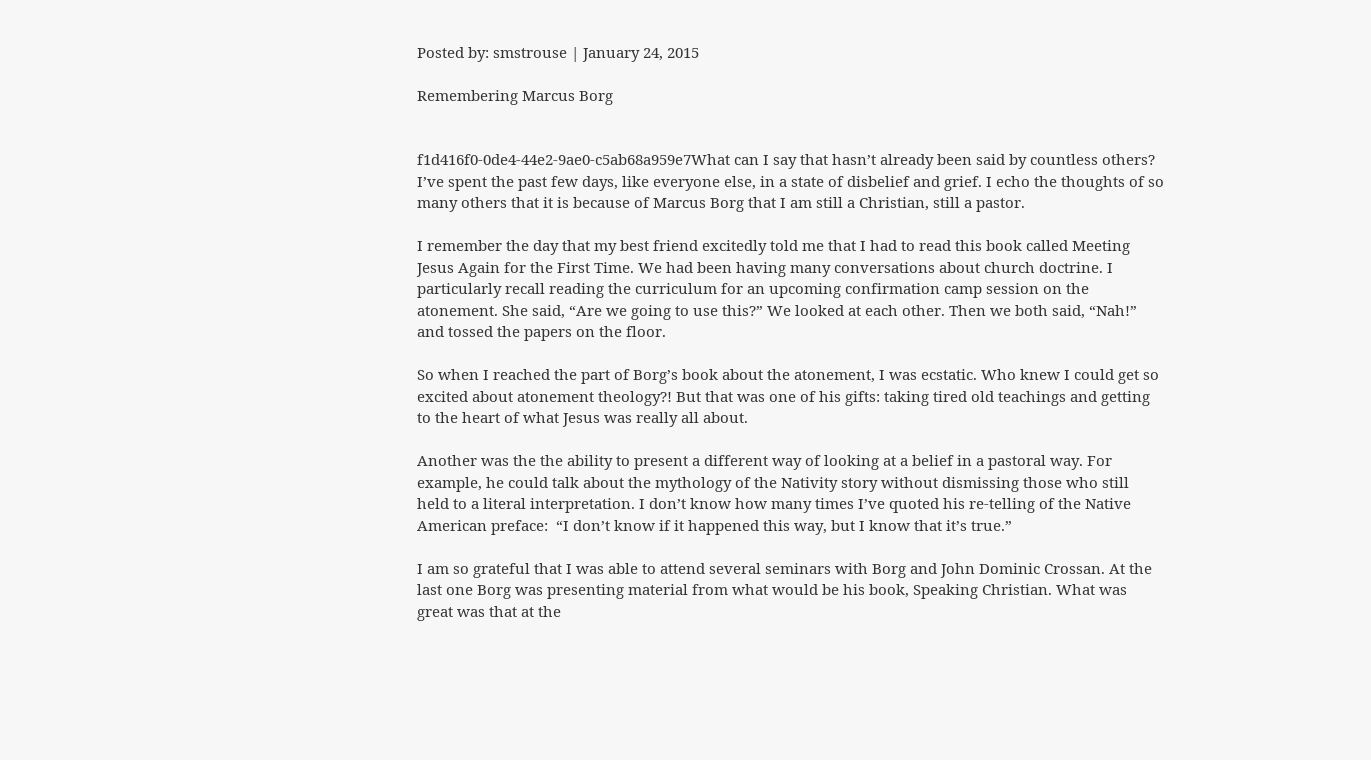Posted by: smstrouse | January 24, 2015

Remembering Marcus Borg


f1d416f0-0de4-44e2-9ae0-c5ab68a959e7What can I say that hasn’t already been said by countless others? I’ve spent the past few days, like everyone else, in a state of disbelief and grief. I echo the thoughts of so many others that it is because of Marcus Borg that I am still a Christian, still a pastor.

I remember the day that my best friend excitedly told me that I had to read this book called Meeting Jesus Again for the First Time. We had been having many conversations about church doctrine. I particularly recall reading the curriculum for an upcoming confirmation camp session on the atonement. She said, “Are we going to use this?” We looked at each other. Then we both said, “Nah!” and tossed the papers on the floor.

So when I reached the part of Borg’s book about the atonement, I was ecstatic. Who knew I could get so excited about atonement theology?! But that was one of his gifts: taking tired old teachings and getting to the heart of what Jesus was really all about.

Another was the the ability to present a different way of looking at a belief in a pastoral way. For example, he could talk about the mythology of the Nativity story without dismissing those who still held to a literal interpretation. I don’t know how many times I’ve quoted his re-telling of the Native American preface:  “I don’t know if it happened this way, but I know that it’s true.”

I am so grateful that I was able to attend several seminars with Borg and John Dominic Crossan. At the last one Borg was presenting material from what would be his book, Speaking Christian. What was great was that at the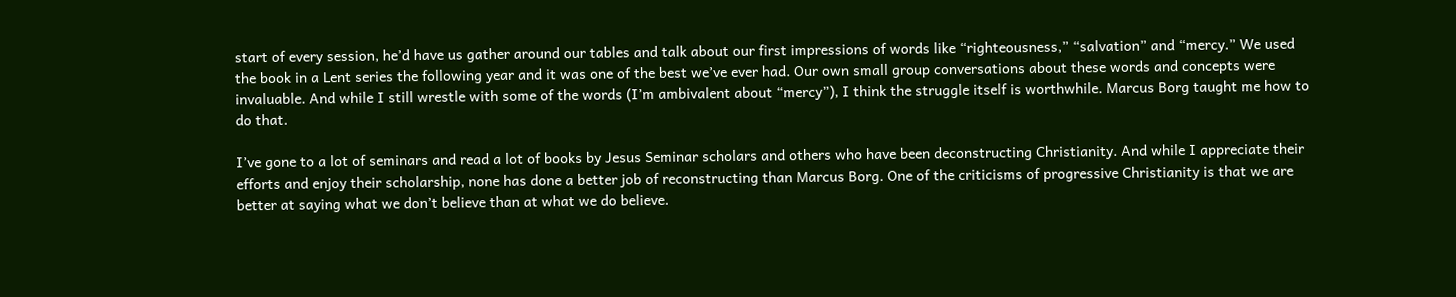start of every session, he’d have us gather around our tables and talk about our first impressions of words like “righteousness,” “salvation” and “mercy.” We used the book in a Lent series the following year and it was one of the best we’ve ever had. Our own small group conversations about these words and concepts were invaluable. And while I still wrestle with some of the words (I’m ambivalent about “mercy”), I think the struggle itself is worthwhile. Marcus Borg taught me how to do that.

I’ve gone to a lot of seminars and read a lot of books by Jesus Seminar scholars and others who have been deconstructing Christianity. And while I appreciate their efforts and enjoy their scholarship, none has done a better job of reconstructing than Marcus Borg. One of the criticisms of progressive Christianity is that we are better at saying what we don’t believe than at what we do believe.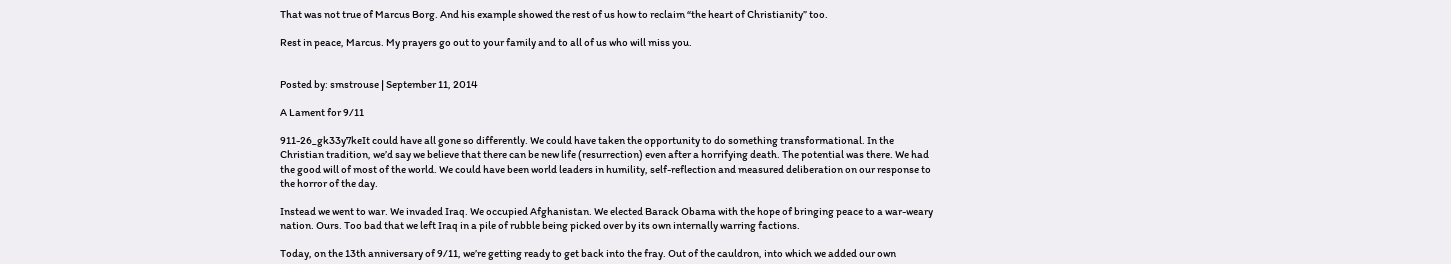That was not true of Marcus Borg. And his example showed the rest of us how to reclaim “the heart of Christianity” too.

Rest in peace, Marcus. My prayers go out to your family and to all of us who will miss you.


Posted by: smstrouse | September 11, 2014

A Lament for 9/11

911-26_gk33y7keIt could have all gone so differently. We could have taken the opportunity to do something transformational. In the Christian tradition, we’d say we believe that there can be new life (resurrection) even after a horrifying death. The potential was there. We had the good will of most of the world. We could have been world leaders in humility, self-reflection and measured deliberation on our response to the horror of the day.

Instead we went to war. We invaded Iraq. We occupied Afghanistan. We elected Barack Obama with the hope of bringing peace to a war-weary nation. Ours. Too bad that we left Iraq in a pile of rubble being picked over by its own internally warring factions.

Today, on the 13th anniversary of 9/11, we’re getting ready to get back into the fray. Out of the cauldron, into which we added our own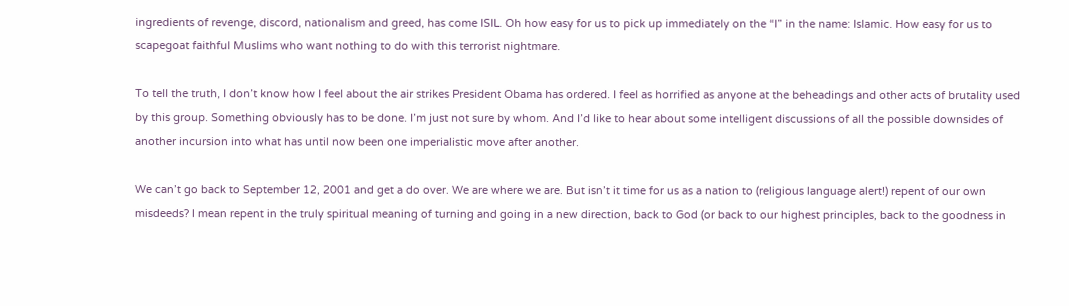ingredients of revenge, discord, nationalism and greed, has come ISIL. Oh how easy for us to pick up immediately on the “I” in the name: Islamic. How easy for us to scapegoat faithful Muslims who want nothing to do with this terrorist nightmare.

To tell the truth, I don’t know how I feel about the air strikes President Obama has ordered. I feel as horrified as anyone at the beheadings and other acts of brutality used by this group. Something obviously has to be done. I’m just not sure by whom. And I’d like to hear about some intelligent discussions of all the possible downsides of another incursion into what has until now been one imperialistic move after another.

We can’t go back to September 12, 2001 and get a do over. We are where we are. But isn’t it time for us as a nation to (religious language alert!) repent of our own misdeeds? I mean repent in the truly spiritual meaning of turning and going in a new direction, back to God (or back to our highest principles, back to the goodness in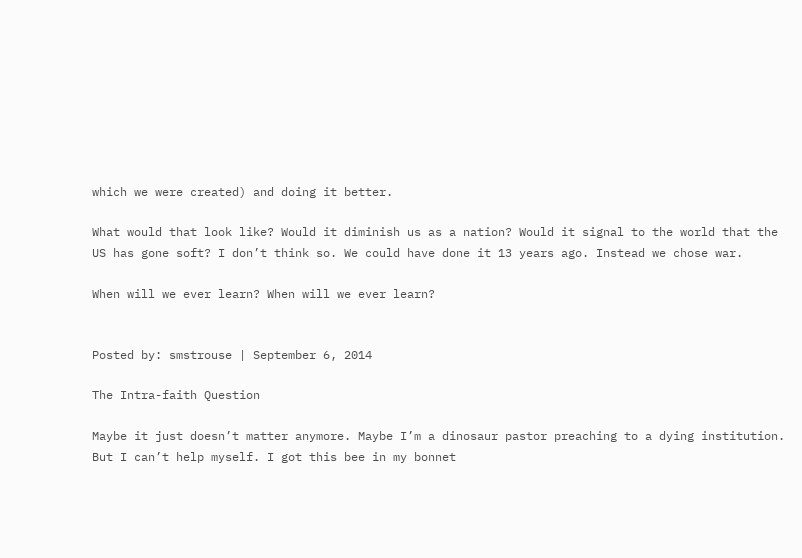which we were created) and doing it better.

What would that look like? Would it diminish us as a nation? Would it signal to the world that the US has gone soft? I don’t think so. We could have done it 13 years ago. Instead we chose war.

When will we ever learn? When will we ever learn?


Posted by: smstrouse | September 6, 2014

The Intra-faith Question

Maybe it just doesn’t matter anymore. Maybe I’m a dinosaur pastor preaching to a dying institution. But I can’t help myself. I got this bee in my bonnet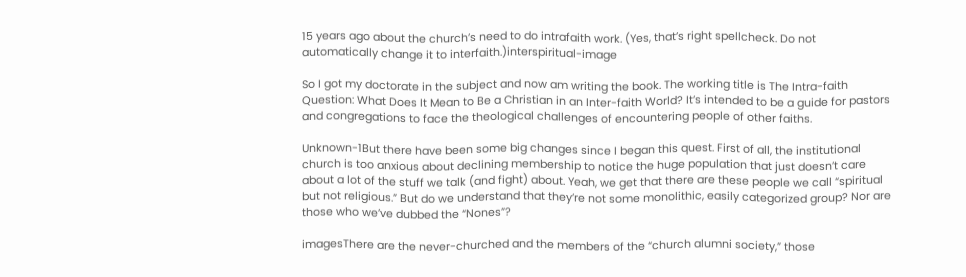15 years ago about the church’s need to do intrafaith work. (Yes, that’s right spellcheck. Do not automatically change it to interfaith.)interspiritual-image

So I got my doctorate in the subject and now am writing the book. The working title is The Intra-faith Question: What Does It Mean to Be a Christian in an Inter-faith World? It’s intended to be a guide for pastors and congregations to face the theological challenges of encountering people of other faiths.

Unknown-1But there have been some big changes since I began this quest. First of all, the institutional church is too anxious about declining membership to notice the huge population that just doesn’t care about a lot of the stuff we talk (and fight) about. Yeah, we get that there are these people we call “spiritual but not religious.” But do we understand that they’re not some monolithic, easily categorized group? Nor are those who we’ve dubbed the “Nones”?

imagesThere are the never-churched and the members of the “church alumni society,” those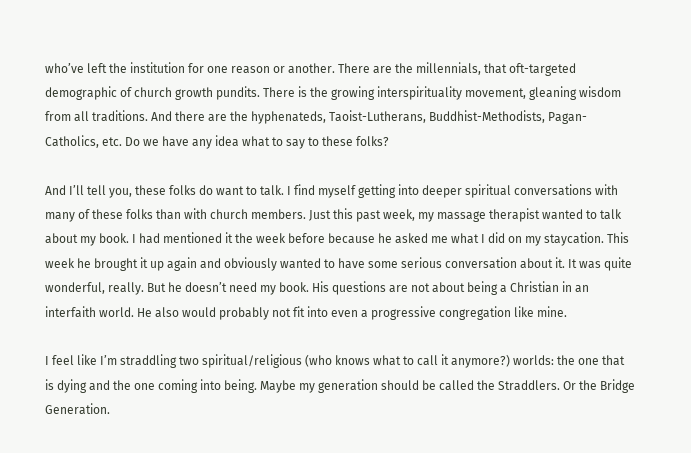who’ve left the institution for one reason or another. There are the millennials, that oft-targeted demographic of church growth pundits. There is the growing interspirituality movement, gleaning wisdom from all traditions. And there are the hyphenateds, Taoist-Lutherans, Buddhist-Methodists, Pagan-Catholics, etc. Do we have any idea what to say to these folks?

And I’ll tell you, these folks do want to talk. I find myself getting into deeper spiritual conversations with many of these folks than with church members. Just this past week, my massage therapist wanted to talk about my book. I had mentioned it the week before because he asked me what I did on my staycation. This week he brought it up again and obviously wanted to have some serious conversation about it. It was quite wonderful, really. But he doesn’t need my book. His questions are not about being a Christian in an interfaith world. He also would probably not fit into even a progressive congregation like mine.

I feel like I’m straddling two spiritual/religious (who knows what to call it anymore?) worlds: the one that is dying and the one coming into being. Maybe my generation should be called the Straddlers. Or the Bridge Generation.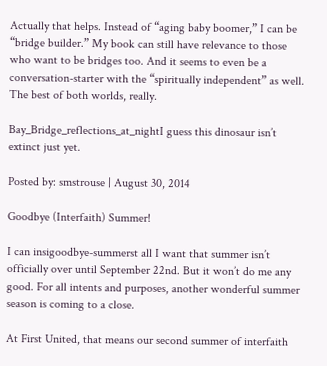Actually that helps. Instead of “aging baby boomer,” I can be “bridge builder.” My book can still have relevance to those who want to be bridges too. And it seems to even be a conversation-starter with the “spiritually independent” as well. The best of both worlds, really.

Bay_Bridge_reflections_at_nightI guess this dinosaur isn’t extinct just yet.

Posted by: smstrouse | August 30, 2014

Goodbye (Interfaith) Summer!

I can insigoodbye-summerst all I want that summer isn’t officially over until September 22nd. But it won’t do me any good. For all intents and purposes, another wonderful summer season is coming to a close.

At First United, that means our second summer of interfaith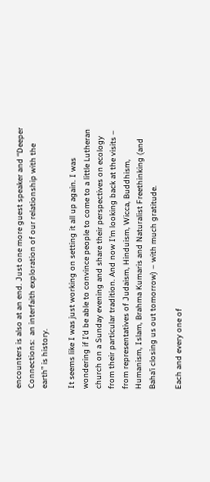encounters is also at an end. Just one more guest speaker and “Deeper Connections:  an interfaith exploration of our relationship with the earth” is history.

It seems like I was just working on setting it all up again. I was wondering if I’d be able to convince people to come to a little Lutheran church on a Sunday evening and share their perspectives on ecology from their particular tradition. And now I’m looking back at the visits – from representatives of Judaism, Hinduism, Wicca, Buddhism, Humanism, Islam, Brahma Kumaris and Naturalist Freethinking (and Baha’i closing us out tomorrow) – with much gratitude.

Each and every one of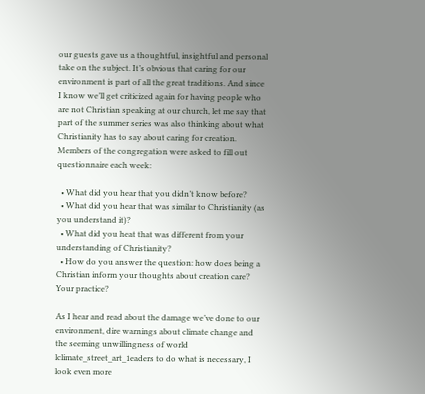our guests gave us a thoughtful, insightful and personal take on the subject. It’s obvious that caring for our environment is part of all the great traditions. And since I know we’ll get criticized again for having people who are not Christian speaking at our church, let me say that part of the summer series was also thinking about what Christianity has to say about caring for creation. Members of the congregation were asked to fill out questionnaire each week:

  • What did you hear that you didn’t know before?
  • What did you hear that was similar to Christianity (as you understand it)?
  • What did you heat that was different from your understanding of Christianity?
  • How do you answer the question: how does being a Christian inform your thoughts about creation care? Your practice?

As I hear and read about the damage we’ve done to our environment, dire warnings about climate change and the seeming unwillingness of world lclimate_street_art_1eaders to do what is necessary, I look even more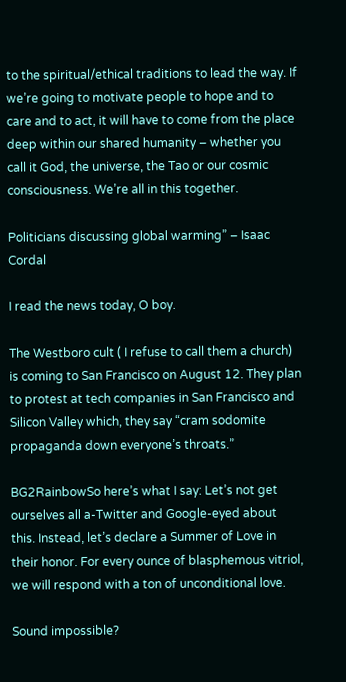to the spiritual/ethical traditions to lead the way. If we’re going to motivate people to hope and to care and to act, it will have to come from the place deep within our shared humanity – whether you call it God, the universe, the Tao or our cosmic consciousness. We’re all in this together.

Politicians discussing global warming” – Isaac Cordal

I read the news today, O boy.

The Westboro cult ( I refuse to call them a church) is coming to San Francisco on August 12. They plan to protest at tech companies in San Francisco and Silicon Valley which, they say “cram sodomite propaganda down everyone’s throats.”

BG2RainbowSo here’s what I say: Let’s not get ourselves all a-Twitter and Google-eyed about this. Instead, let’s declare a Summer of Love in their honor. For every ounce of blasphemous vitriol, we will respond with a ton of unconditional love.

Sound impossible?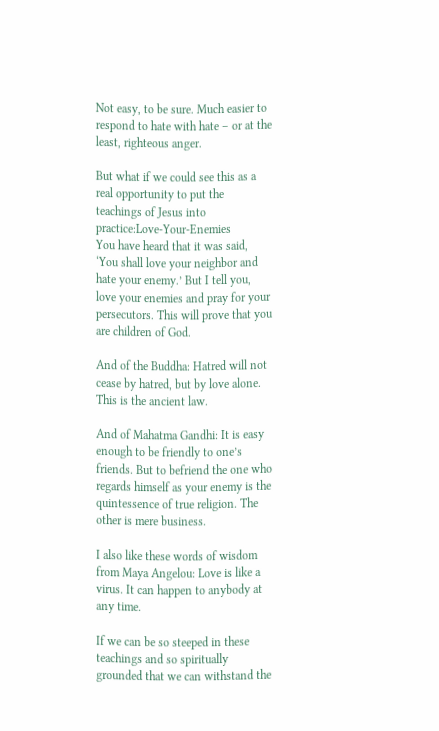Not easy, to be sure. Much easier to respond to hate with hate – or at the least, righteous anger.

But what if we could see this as a real opportunity to put the teachings of Jesus into practice:Love-Your-Enemies
You have heard that it was said, ‘You shall love your neighbor and hate your enemy.’ But I tell you, love your enemies and pray for your persecutors. This will prove that you are children of God.

And of the Buddha: Hatred will not cease by hatred, but by love alone. This is the ancient law.

And of Mahatma Gandhi: It is easy enough to be friendly to one’s friends. But to befriend the one who regards himself as your enemy is the quintessence of true religion. The other is mere business.

I also like these words of wisdom from Maya Angelou: Love is like a virus. It can happen to anybody at any time.

If we can be so steeped in these teachings and so spiritually grounded that we can withstand the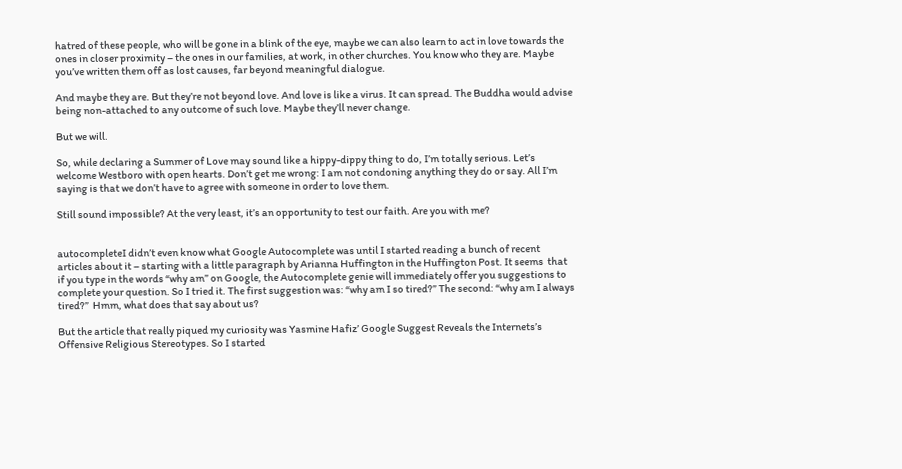hatred of these people, who will be gone in a blink of the eye, maybe we can also learn to act in love towards the ones in closer proximity – the ones in our families, at work, in other churches. You know who they are. Maybe you’ve written them off as lost causes, far beyond meaningful dialogue.

And maybe they are. But they’re not beyond love. And love is like a virus. It can spread. The Buddha would advise being non-attached to any outcome of such love. Maybe they’ll never change.

But we will.

So, while declaring a Summer of Love may sound like a hippy-dippy thing to do, I’m totally serious. Let’s welcome Westboro with open hearts. Don’t get me wrong: I am not condoning anything they do or say. All I’m saying is that we don’t have to agree with someone in order to love them.

Still sound impossible? At the very least, it’s an opportunity to test our faith. Are you with me?


autocompleteI didn’t even know what Google Autocomplete was until I started reading a bunch of recent articles about it – starting with a little paragraph by Arianna Huffington in the Huffington Post. It seems  that if you type in the words “why am” on Google, the Autocomplete genie will immediately offer you suggestions to complete your question. So I tried it. The first suggestion was: “why am I so tired?” The second: “why am I always tired?”  Hmm, what does that say about us?

But the article that really piqued my curiosity was Yasmine Hafiz’ Google Suggest Reveals the Internets’s Offensive Religious Stereotypes. So I started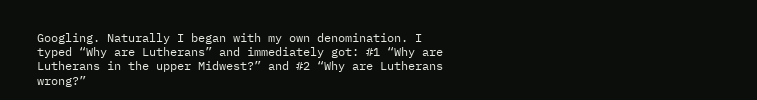Googling. Naturally I began with my own denomination. I typed “Why are Lutherans” and immediately got: #1 “Why are Lutherans in the upper Midwest?” and #2 “Why are Lutherans wrong?”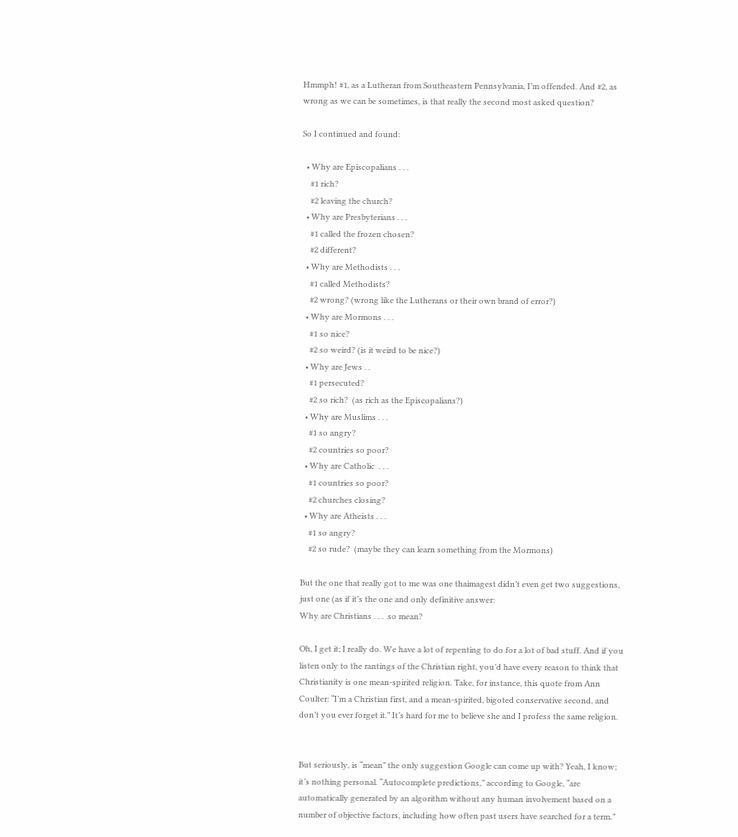Hmmph! #1, as a Lutheran from Southeastern Pennsylvania, I’m offended. And #2, as wrong as we can be sometimes, is that really the second most asked question?

So I continued and found:

  • Why are Episcopalians . . .
    #1 rich?
    #2 leaving the church?
  • Why are Presbyterians . . .
    #1 called the frozen chosen?
    #2 different?
  • Why are Methodists . . .
    #1 called Methodists?
    #2 wrong? (wrong like the Lutherans or their own brand of error?)
  • Why are Mormons . . .
    #1 so nice?
    #2 so weird? (is it weird to be nice?)
  • Why are Jews . .
    #1 persecuted?
    #2 so rich?  (as rich as the Episcopalians?)
  • Why are Muslims . . .
    #1 so angry?
    #2 countries so poor?
  • Why are Catholic  . . .
    #1 countries so poor?
    #2 churches closing?
  • Why are Atheists . . .
    #1 so angry?
    #2 so rude?  (maybe they can learn something from the Mormons)

But the one that really got to me was one thaimagest didn’t even get two suggestions, just one (as if it’s the one and only definitive answer:
Why are Christians . . .  so mean?

Oh, I get it; I really do. We have a lot of repenting to do for a lot of bad stuff. And if you listen only to the rantings of the Christian right, you’d have every reason to think that Christianity is one mean-spirited religion. Take, for instance, this quote from Ann Coulter: “I’m a Christian first, and a mean-spirited, bigoted conservative second, and don’t you ever forget it.” It’s hard for me to believe she and I profess the same religion.


But seriously, is “mean” the only suggestion Google can come up with? Yeah, I know; it’s nothing personal. “Autocomplete predictions,” according to Google, “are automatically generated by an algorithm without any human involvement based on a number of objective factors, including how often past users have searched for a term.”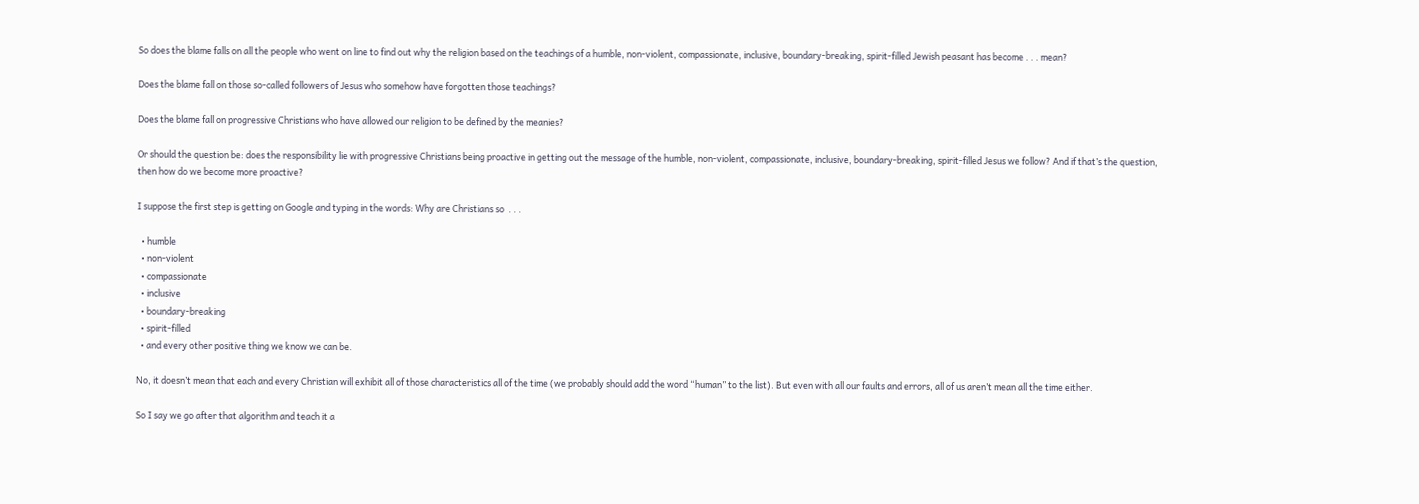So does the blame falls on all the people who went on line to find out why the religion based on the teachings of a humble, non-violent, compassionate, inclusive, boundary-breaking, spirit-filled Jewish peasant has become . . . mean?

Does the blame fall on those so-called followers of Jesus who somehow have forgotten those teachings?

Does the blame fall on progressive Christians who have allowed our religion to be defined by the meanies?

Or should the question be: does the responsibility lie with progressive Christians being proactive in getting out the message of the humble, non-violent, compassionate, inclusive, boundary-breaking, spirit-filled Jesus we follow? And if that’s the question, then how do we become more proactive?

I suppose the first step is getting on Google and typing in the words: Why are Christians so  . . .

  • humble
  • non-violent
  • compassionate
  • inclusive
  • boundary-breaking
  • spirit-filled
  • and every other positive thing we know we can be.

No, it doesn’t mean that each and every Christian will exhibit all of those characteristics all of the time (we probably should add the word “human” to the list). But even with all our faults and errors, all of us aren’t mean all the time either.

So I say we go after that algorithm and teach it a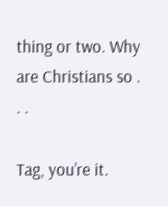thing or two. Why are Christians so . . .

Tag, you’re it.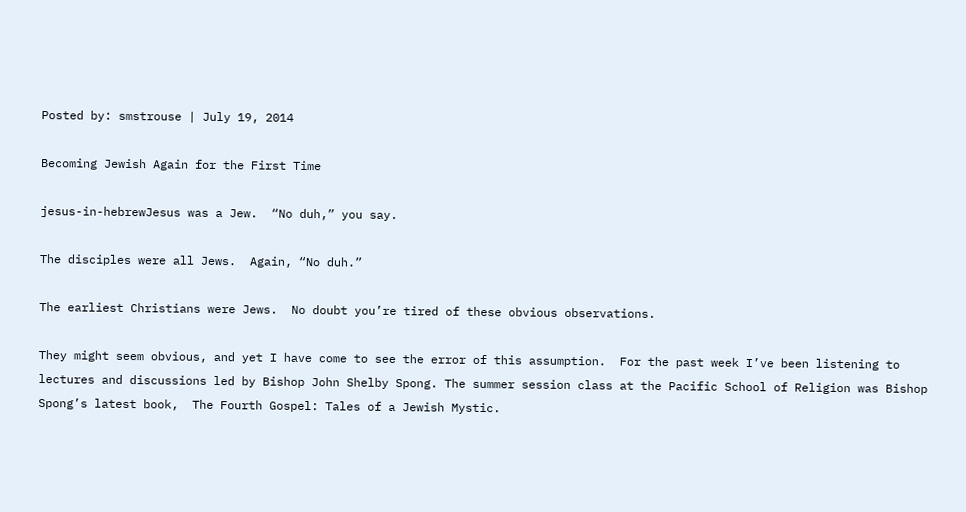Posted by: smstrouse | July 19, 2014

Becoming Jewish Again for the First Time

jesus-in-hebrewJesus was a Jew.  “No duh,” you say.

The disciples were all Jews.  Again, “No duh.”

The earliest Christians were Jews.  No doubt you’re tired of these obvious observations.

They might seem obvious, and yet I have come to see the error of this assumption.  For the past week I’ve been listening to lectures and discussions led by Bishop John Shelby Spong. The summer session class at the Pacific School of Religion was Bishop Spong’s latest book,  The Fourth Gospel: Tales of a Jewish Mystic.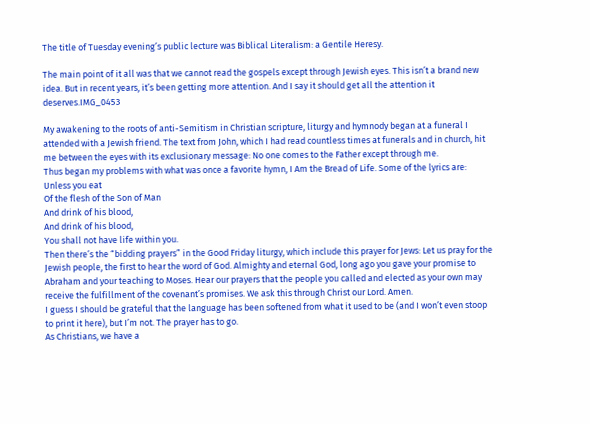The title of Tuesday evening’s public lecture was Biblical Literalism: a Gentile Heresy.

The main point of it all was that we cannot read the gospels except through Jewish eyes. This isn’t a brand new idea. But in recent years, it’s been getting more attention. And I say it should get all the attention it deserves.IMG_0453

My awakening to the roots of anti-Semitism in Christian scripture, liturgy and hymnody began at a funeral I attended with a Jewish friend. The text from John, which I had read countless times at funerals and in church, hit me between the eyes with its exclusionary message: No one comes to the Father except through me.
Thus began my problems with what was once a favorite hymn, I Am the Bread of Life. Some of the lyrics are:
Unless you eat
Of the flesh of the Son of Man
And drink of his blood,
And drink of his blood,
You shall not have life within you.
Then there’s the “bidding prayers” in the Good Friday liturgy, which include this prayer for Jews: Let us pray for the Jewish people, the first to hear the word of God. Almighty and eternal God, long ago you gave your promise to Abraham and your teaching to Moses. Hear our prayers that the people you called and elected as your own may receive the fulfillment of the covenant’s promises. We ask this through Christ our Lord. Amen.
I guess I should be grateful that the language has been softened from what it used to be (and I won’t even stoop to print it here), but I’m not. The prayer has to go.
As Christians, we have a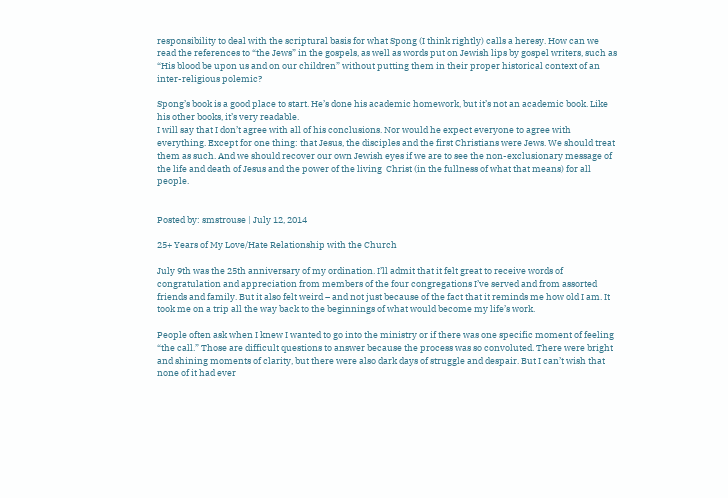responsibility to deal with the scriptural basis for what Spong (I think rightly) calls a heresy. How can we read the references to “the Jews” in the gospels, as well as words put on Jewish lips by gospel writers, such as  “His blood be upon us and on our children” without putting them in their proper historical context of an inter-religious polemic?

Spong’s book is a good place to start. He’s done his academic homework, but it’s not an academic book. Like his other books, it’s very readable.
I will say that I don’t agree with all of his conclusions. Nor would he expect everyone to agree with everything. Except for one thing: that Jesus, the disciples and the first Christians were Jews. We should treat them as such. And we should recover our own Jewish eyes if we are to see the non-exclusionary message of the life and death of Jesus and the power of the living  Christ (in the fullness of what that means) for all people.


Posted by: smstrouse | July 12, 2014

25+ Years of My Love/Hate Relationship with the Church

July 9th was the 25th anniversary of my ordination. I’ll admit that it felt great to receive words of congratulation and appreciation from members of the four congregations I’ve served and from assorted friends and family. But it also felt weird – and not just because of the fact that it reminds me how old I am. It took me on a trip all the way back to the beginnings of what would become my life’s work.

People often ask when I knew I wanted to go into the ministry or if there was one specific moment of feeling “the call.” Those are difficult questions to answer because the process was so convoluted. There were bright and shining moments of clarity, but there were also dark days of struggle and despair. But I can’t wish that none of it had ever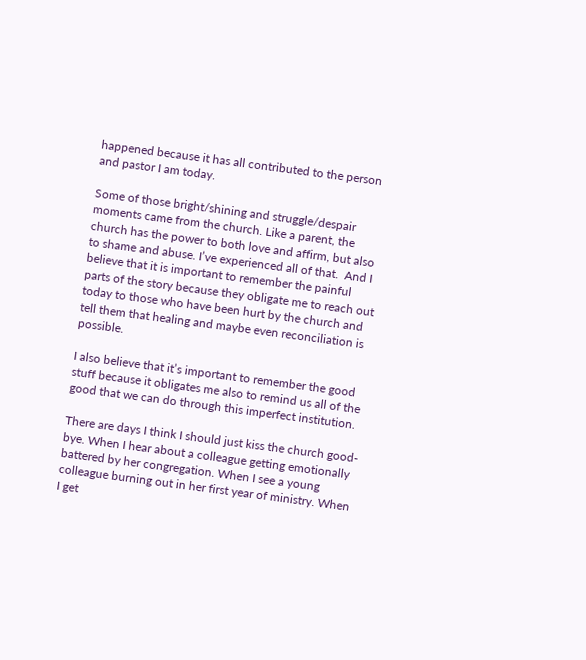happened because it has all contributed to the person and pastor I am today.

Some of those bright/shining and struggle/despair moments came from the church. Like a parent, the church has the power to both love and affirm, but also to shame and abuse. I’ve experienced all of that.  And I believe that it is important to remember the painful parts of the story because they obligate me to reach out today to those who have been hurt by the church and tell them that healing and maybe even reconciliation is possible.

I also believe that it’s important to remember the good stuff because it obligates me also to remind us all of the good that we can do through this imperfect institution.

There are days I think I should just kiss the church good-bye. When I hear about a colleague getting emotionally battered by her congregation. When I see a young colleague burning out in her first year of ministry. When I get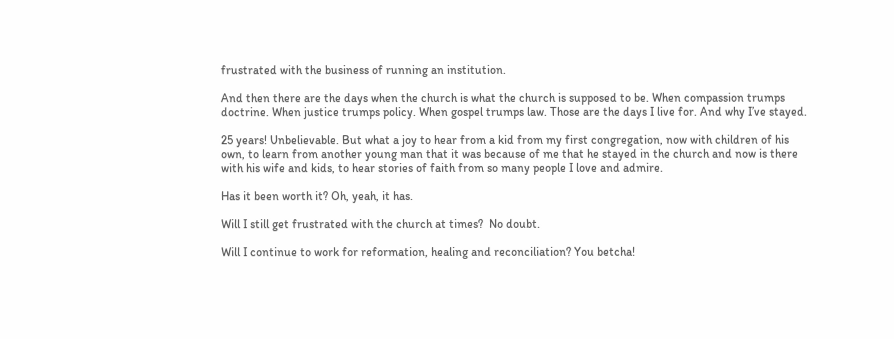frustrated with the business of running an institution.

And then there are the days when the church is what the church is supposed to be. When compassion trumps doctrine. When justice trumps policy. When gospel trumps law. Those are the days I live for. And why I’ve stayed.

25 years! Unbelievable. But what a joy to hear from a kid from my first congregation, now with children of his own, to learn from another young man that it was because of me that he stayed in the church and now is there with his wife and kids, to hear stories of faith from so many people I love and admire.

Has it been worth it? Oh, yeah, it has.

Will I still get frustrated with the church at times?  No doubt.

Will I continue to work for reformation, healing and reconciliation? You betcha!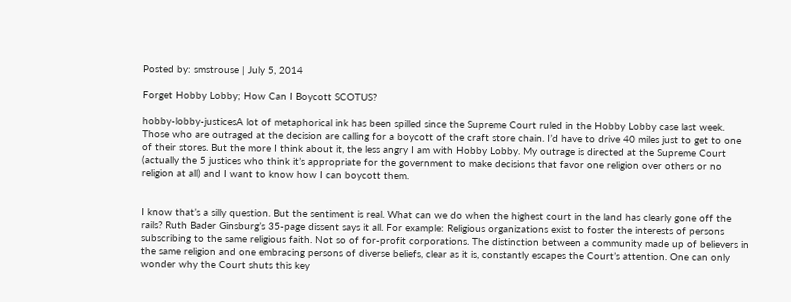Posted by: smstrouse | July 5, 2014

Forget Hobby Lobby; How Can I Boycott SCOTUS?

hobby-lobby-justicesA lot of metaphorical ink has been spilled since the Supreme Court ruled in the Hobby Lobby case last week. Those who are outraged at the decision are calling for a boycott of the craft store chain. I’d have to drive 40 miles just to get to one of their stores. But the more I think about it, the less angry I am with Hobby Lobby. My outrage is directed at the Supreme Court (actually the 5 justices who think it’s appropriate for the government to make decisions that favor one religion over others or no religion at all) and I want to know how I can boycott them.


I know that’s a silly question. But the sentiment is real. What can we do when the highest court in the land has clearly gone off the rails? Ruth Bader Ginsburg’s 35-page dissent says it all. For example: Religious organizations exist to foster the interests of persons subscribing to the same religious faith. Not so of for-profit corporations. The distinction between a community made up of believers in the same religion and one embracing persons of diverse beliefs, clear as it is, constantly escapes the Court’s attention. One can only wonder why the Court shuts this key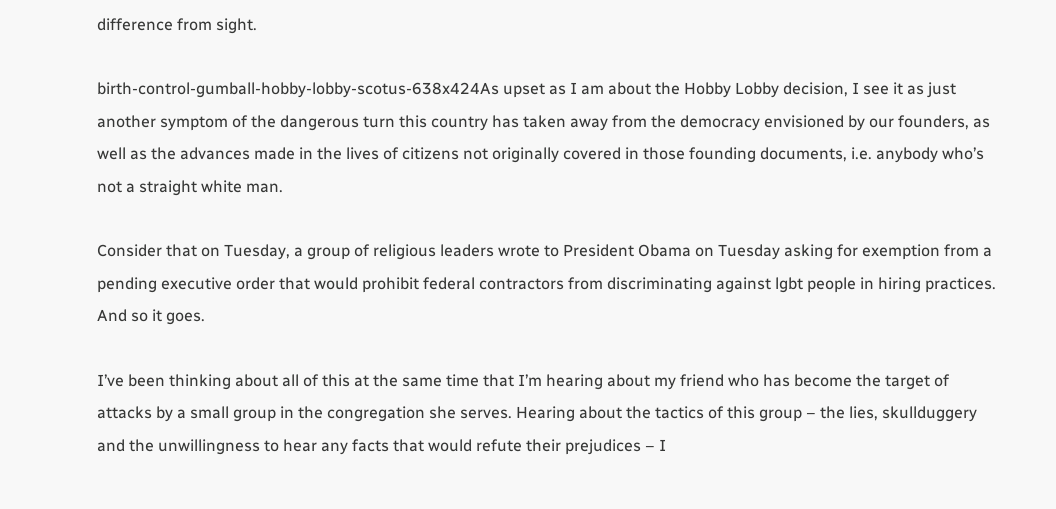difference from sight.

birth-control-gumball-hobby-lobby-scotus-638x424As upset as I am about the Hobby Lobby decision, I see it as just another symptom of the dangerous turn this country has taken away from the democracy envisioned by our founders, as well as the advances made in the lives of citizens not originally covered in those founding documents, i.e. anybody who’s not a straight white man.

Consider that on Tuesday, a group of religious leaders wrote to President Obama on Tuesday asking for exemption from a pending executive order that would prohibit federal contractors from discriminating against lgbt people in hiring practices. And so it goes.

I’ve been thinking about all of this at the same time that I’m hearing about my friend who has become the target of attacks by a small group in the congregation she serves. Hearing about the tactics of this group – the lies, skullduggery and the unwillingness to hear any facts that would refute their prejudices – I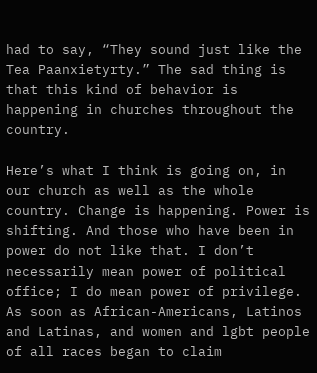had to say, “They sound just like the Tea Paanxietyrty.” The sad thing is that this kind of behavior is happening in churches throughout the country.

Here’s what I think is going on, in our church as well as the whole country. Change is happening. Power is shifting. And those who have been in power do not like that. I don’t necessarily mean power of political office; I do mean power of privilege. As soon as African-Americans, Latinos and Latinas, and women and lgbt people of all races began to claim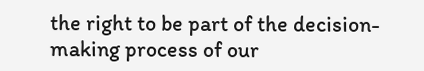the right to be part of the decision-making process of our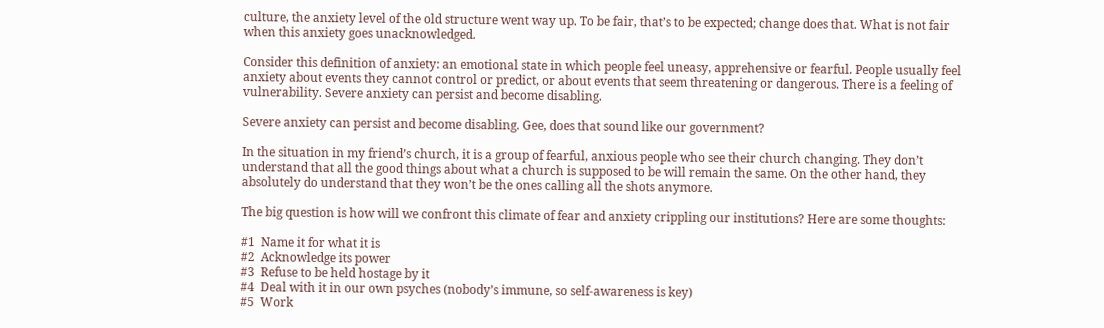culture, the anxiety level of the old structure went way up. To be fair, that’s to be expected; change does that. What is not fair when this anxiety goes unacknowledged.

Consider this definition of anxiety: an emotional state in which people feel uneasy, apprehensive or fearful. People usually feel anxiety about events they cannot control or predict, or about events that seem threatening or dangerous. There is a feeling of vulnerability. Severe anxiety can persist and become disabling.

Severe anxiety can persist and become disabling. Gee, does that sound like our government?

In the situation in my friend’s church, it is a group of fearful, anxious people who see their church changing. They don’t understand that all the good things about what a church is supposed to be will remain the same. On the other hand, they absolutely do understand that they won’t be the ones calling all the shots anymore.

The big question is how will we confront this climate of fear and anxiety crippling our institutions? Here are some thoughts:

#1  Name it for what it is
#2  Acknowledge its power
#3  Refuse to be held hostage by it
#4  Deal with it in our own psyches (nobody’s immune, so self-awareness is key)
#5  Work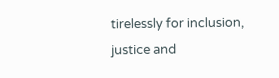tirelessly for inclusion, justice and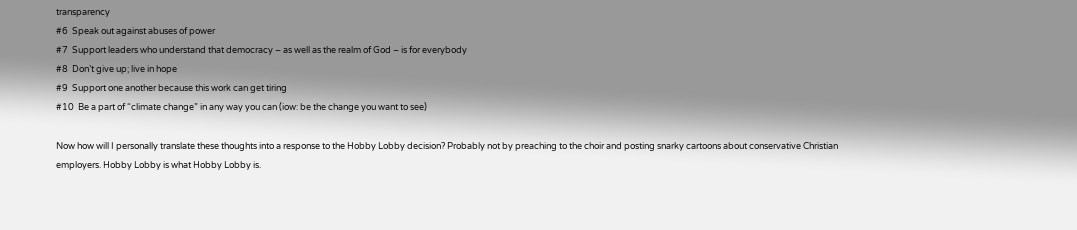transparency
#6  Speak out against abuses of power
#7  Support leaders who understand that democracy – as well as the realm of God – is for everybody
#8  Don’t give up; live in hope
#9  Support one another because this work can get tiring
#10  Be a part of “climate change” in any way you can (iow: be the change you want to see)

Now how will I personally translate these thoughts into a response to the Hobby Lobby decision? Probably not by preaching to the choir and posting snarky cartoons about conservative Christian employers. Hobby Lobby is what Hobby Lobby is.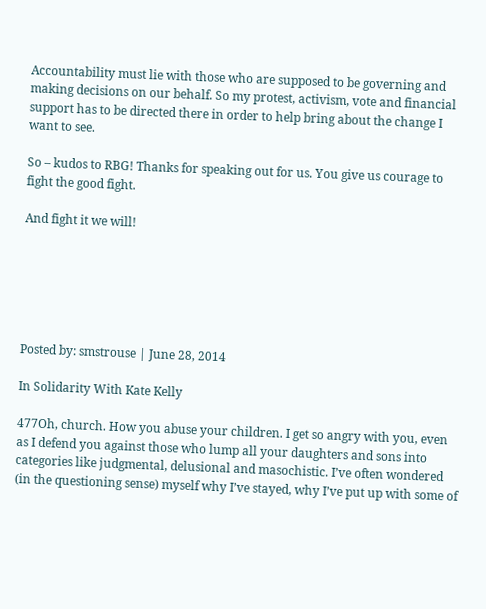Accountability must lie with those who are supposed to be governing and making decisions on our behalf. So my protest, activism, vote and financial support has to be directed there in order to help bring about the change I want to see.

So – kudos to RBG! Thanks for speaking out for us. You give us courage to fight the good fight.

And fight it we will!






Posted by: smstrouse | June 28, 2014

In Solidarity With Kate Kelly

477Oh, church. How you abuse your children. I get so angry with you, even as I defend you against those who lump all your daughters and sons into categories like judgmental, delusional and masochistic. I’ve often wondered (in the questioning sense) myself why I’ve stayed, why I’ve put up with some of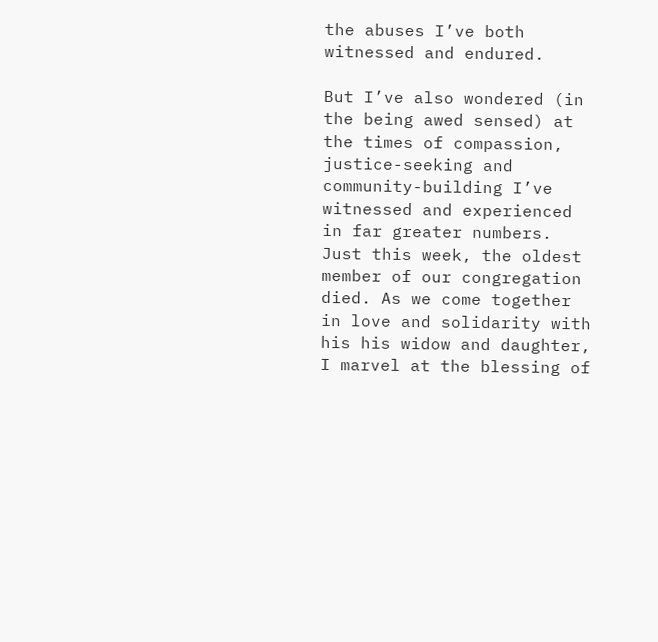the abuses I’ve both witnessed and endured.

But I’ve also wondered (in the being awed sensed) at the times of compassion, justice-seeking and community-building I’ve witnessed and experienced in far greater numbers. Just this week, the oldest member of our congregation died. As we come together in love and solidarity with his his widow and daughter, I marvel at the blessing of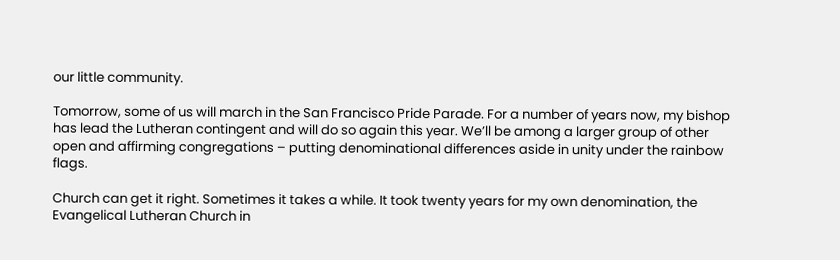our little community.

Tomorrow, some of us will march in the San Francisco Pride Parade. For a number of years now, my bishop has lead the Lutheran contingent and will do so again this year. We’ll be among a larger group of other open and affirming congregations – putting denominational differences aside in unity under the rainbow flags.

Church can get it right. Sometimes it takes a while. It took twenty years for my own denomination, the Evangelical Lutheran Church in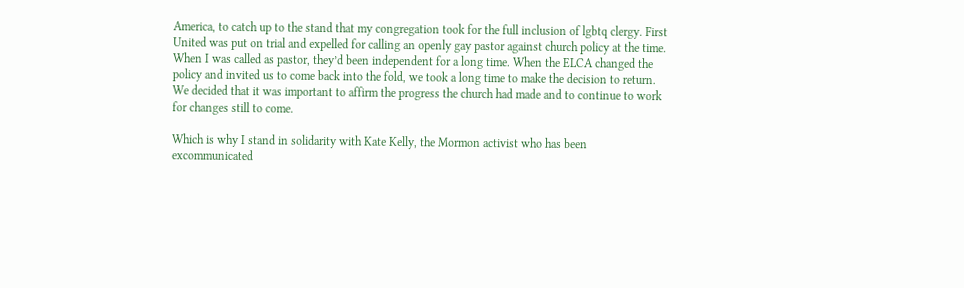America, to catch up to the stand that my congregation took for the full inclusion of lgbtq clergy. First United was put on trial and expelled for calling an openly gay pastor against church policy at the time. When I was called as pastor, they’d been independent for a long time. When the ELCA changed the policy and invited us to come back into the fold, we took a long time to make the decision to return. We decided that it was important to affirm the progress the church had made and to continue to work for changes still to come.

Which is why I stand in solidarity with Kate Kelly, the Mormon activist who has been excommunicated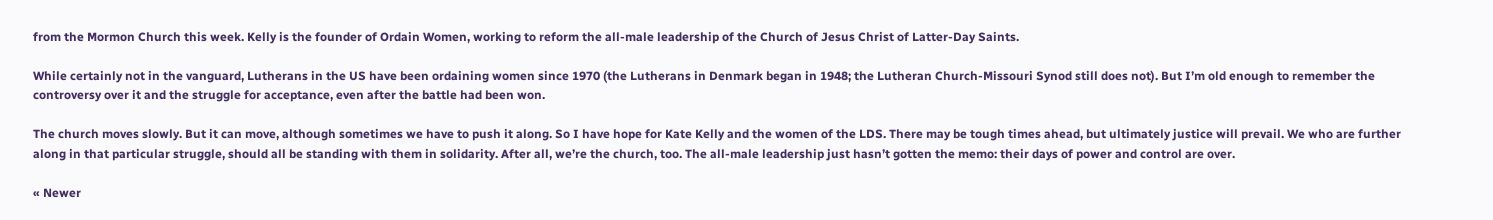from the Mormon Church this week. Kelly is the founder of Ordain Women, working to reform the all-male leadership of the Church of Jesus Christ of Latter-Day Saints.

While certainly not in the vanguard, Lutherans in the US have been ordaining women since 1970 (the Lutherans in Denmark began in 1948; the Lutheran Church-Missouri Synod still does not). But I’m old enough to remember the controversy over it and the struggle for acceptance, even after the battle had been won.

The church moves slowly. But it can move, although sometimes we have to push it along. So I have hope for Kate Kelly and the women of the LDS. There may be tough times ahead, but ultimately justice will prevail. We who are further along in that particular struggle, should all be standing with them in solidarity. After all, we’re the church, too. The all-male leadership just hasn’t gotten the memo: their days of power and control are over.

« Newer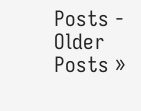Posts - Older Posts »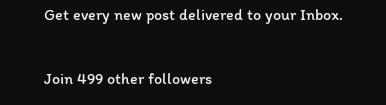Get every new post delivered to your Inbox.

Join 499 other followers